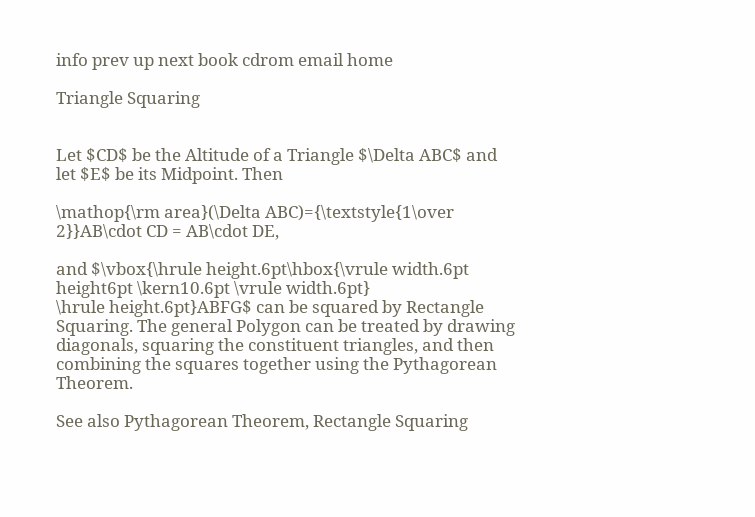info prev up next book cdrom email home

Triangle Squaring


Let $CD$ be the Altitude of a Triangle $\Delta ABC$ and let $E$ be its Midpoint. Then

\mathop{\rm area}(\Delta ABC)={\textstyle{1\over 2}}AB\cdot CD = AB\cdot DE,

and $\vbox{\hrule height.6pt\hbox{\vrule width.6pt height6pt \kern10.6pt \vrule width.6pt}
\hrule height.6pt}ABFG$ can be squared by Rectangle Squaring. The general Polygon can be treated by drawing diagonals, squaring the constituent triangles, and then combining the squares together using the Pythagorean Theorem.

See also Pythagorean Theorem, Rectangle Squaring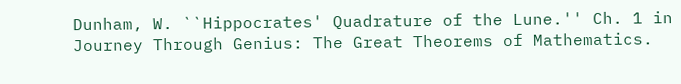Dunham, W. ``Hippocrates' Quadrature of the Lune.'' Ch. 1 in Journey Through Genius: The Great Theorems of Mathematics.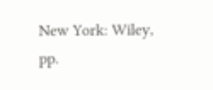New York: Wiley, pp.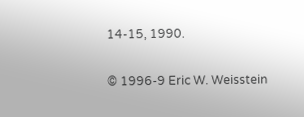14-15, 1990.

© 1996-9 Eric W. Weisstein